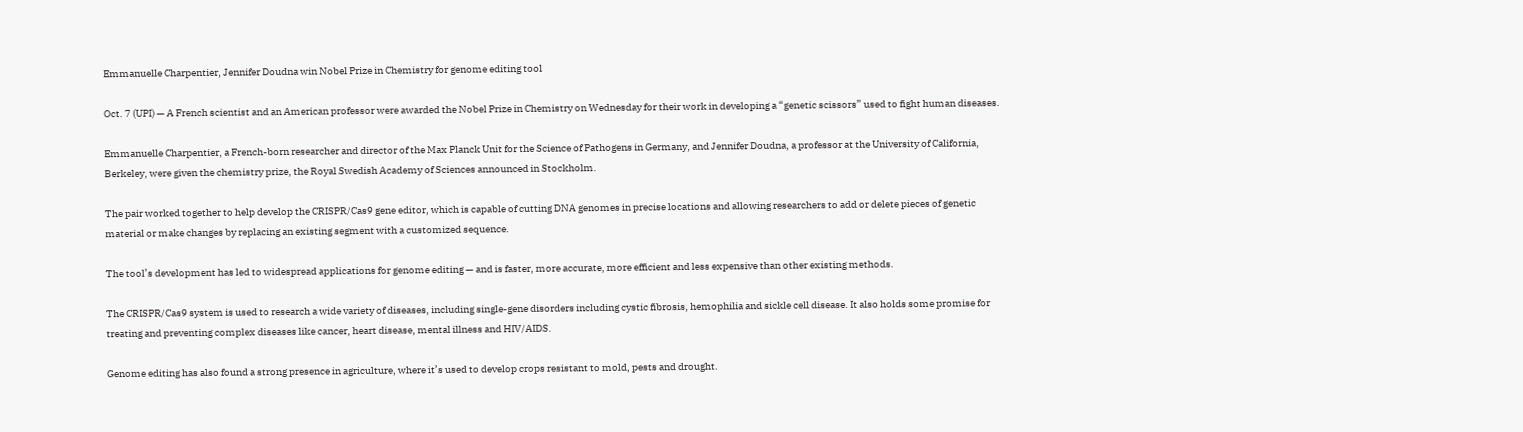Emmanuelle Charpentier, Jennifer Doudna win Nobel Prize in Chemistry for genome editing tool

Oct. 7 (UPI) — A French scientist and an American professor were awarded the Nobel Prize in Chemistry on Wednesday for their work in developing a “genetic scissors” used to fight human diseases.

Emmanuelle Charpentier, a French-born researcher and director of the Max Planck Unit for the Science of Pathogens in Germany, and Jennifer Doudna, a professor at the University of California, Berkeley, were given the chemistry prize, the Royal Swedish Academy of Sciences announced in Stockholm.

The pair worked together to help develop the CRISPR/Cas9 gene editor, which is capable of cutting DNA genomes in precise locations and allowing researchers to add or delete pieces of genetic material or make changes by replacing an existing segment with a customized sequence.

The tool’s development has led to widespread applications for genome editing — and is faster, more accurate, more efficient and less expensive than other existing methods.

The CRISPR/Cas9 system is used to research a wide variety of diseases, including single-gene disorders including cystic fibrosis, hemophilia and sickle cell disease. It also holds some promise for treating and preventing complex diseases like cancer, heart disease, mental illness and HIV/AIDS.

Genome editing has also found a strong presence in agriculture, where it’s used to develop crops resistant to mold, pests and drought.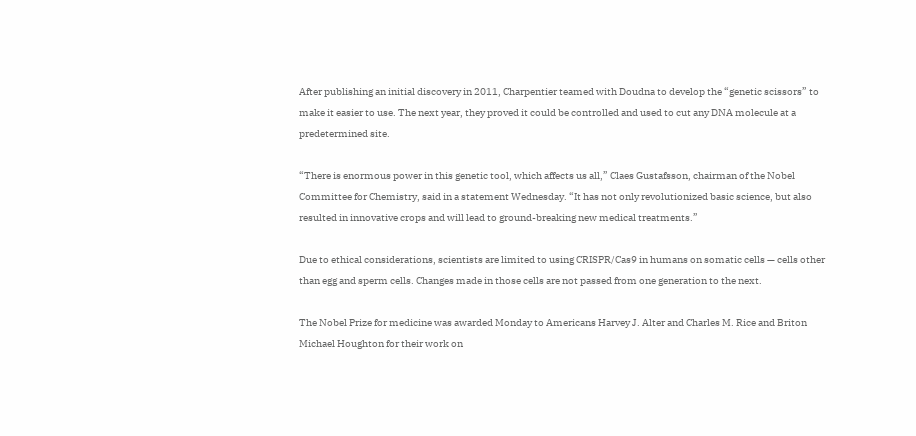After publishing an initial discovery in 2011, Charpentier teamed with Doudna to develop the “genetic scissors” to make it easier to use. The next year, they proved it could be controlled and used to cut any DNA molecule at a predetermined site.

“There is enormous power in this genetic tool, which affects us all,” Claes Gustafsson, chairman of the Nobel Committee for Chemistry, said in a statement Wednesday. “It has not only revolutionized basic science, but also resulted in innovative crops and will lead to ground-breaking new medical treatments.”

Due to ethical considerations, scientists are limited to using CRISPR/Cas9 in humans on somatic cells — cells other than egg and sperm cells. Changes made in those cells are not passed from one generation to the next.

The Nobel Prize for medicine was awarded Monday to Americans Harvey J. Alter and Charles M. Rice and Briton Michael Houghton for their work on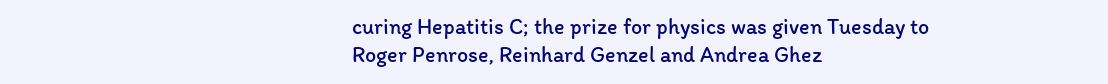curing Hepatitis C; the prize for physics was given Tuesday to Roger Penrose, Reinhard Genzel and Andrea Ghez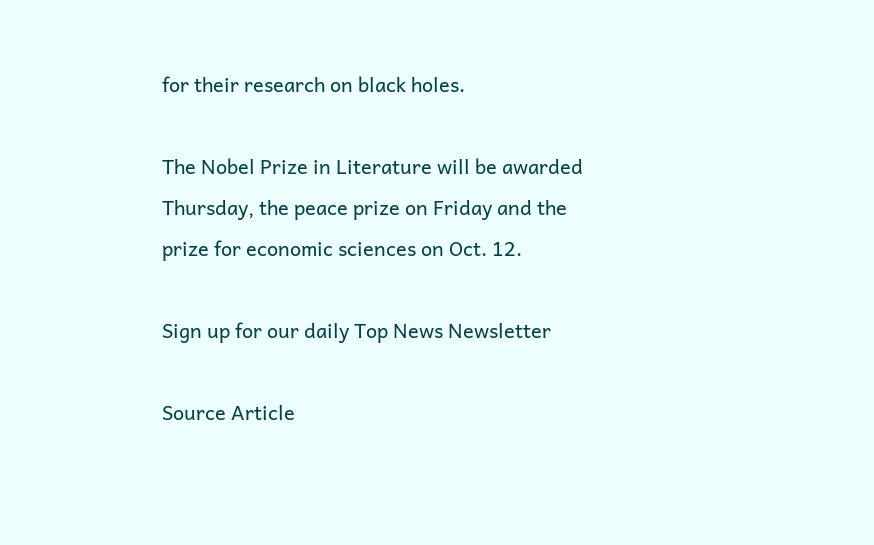for their research on black holes.

The Nobel Prize in Literature will be awarded Thursday, the peace prize on Friday and the prize for economic sciences on Oct. 12.

Sign up for our daily Top News Newsletter

Source Article